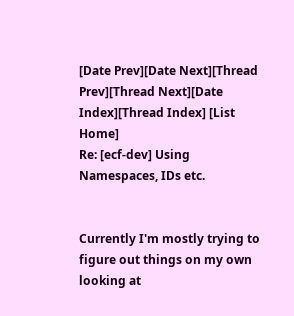[Date Prev][Date Next][Thread Prev][Thread Next][Date Index][Thread Index] [List Home]
Re: [ecf-dev] Using Namespaces, IDs etc.


Currently I'm mostly trying to figure out things on my own looking at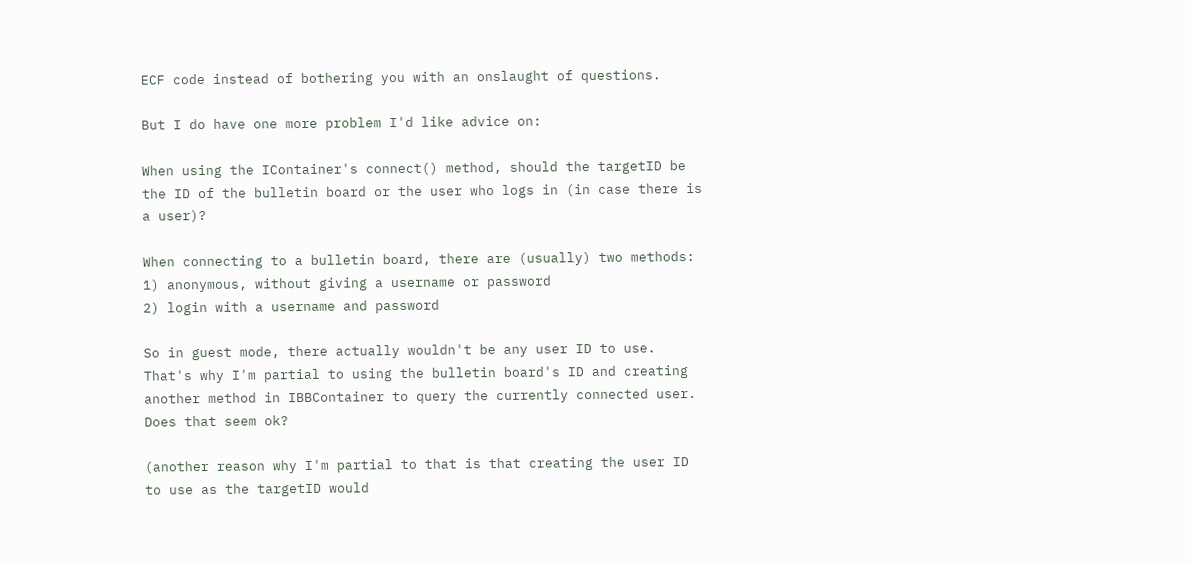ECF code instead of bothering you with an onslaught of questions.

But I do have one more problem I'd like advice on:

When using the IContainer's connect() method, should the targetID be
the ID of the bulletin board or the user who logs in (in case there is
a user)?

When connecting to a bulletin board, there are (usually) two methods:
1) anonymous, without giving a username or password
2) login with a username and password

So in guest mode, there actually wouldn't be any user ID to use.
That's why I'm partial to using the bulletin board's ID and creating
another method in IBBContainer to query the currently connected user.
Does that seem ok?

(another reason why I'm partial to that is that creating the user ID
to use as the targetID would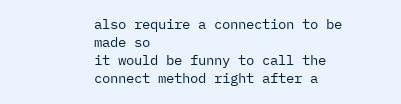also require a connection to be made so
it would be funny to call the connect method right after a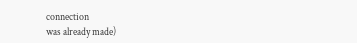connection
was already made)